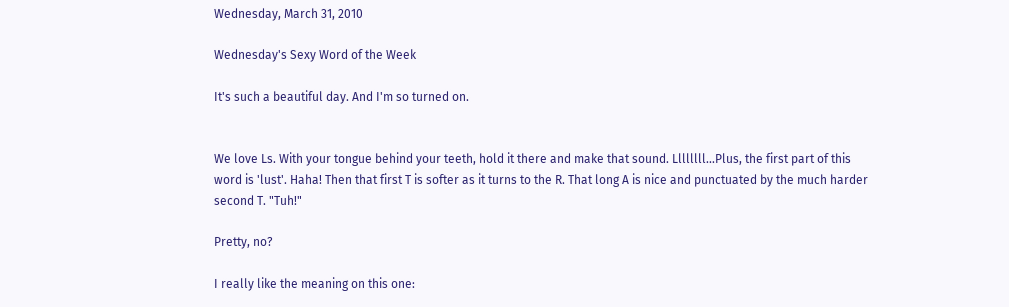Wednesday, March 31, 2010

Wednesday's Sexy Word of the Week

It's such a beautiful day. And I'm so turned on.


We love Ls. With your tongue behind your teeth, hold it there and make that sound. Llllllll...Plus, the first part of this word is 'lust'. Haha! Then that first T is softer as it turns to the R. That long A is nice and punctuated by the much harder second T. "Tuh!"

Pretty, no?

I really like the meaning on this one: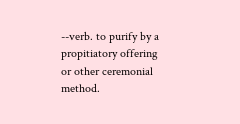--verb. to purify by a propitiatory offering or other ceremonial method.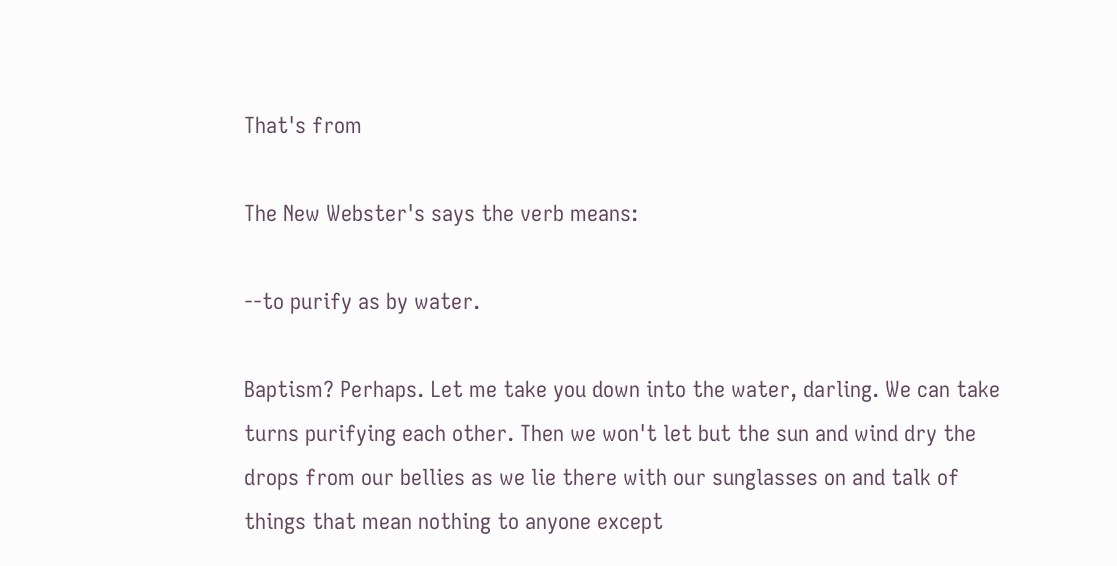That's from

The New Webster's says the verb means:

--to purify as by water.

Baptism? Perhaps. Let me take you down into the water, darling. We can take turns purifying each other. Then we won't let but the sun and wind dry the drops from our bellies as we lie there with our sunglasses on and talk of things that mean nothing to anyone except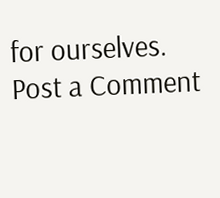for ourselves.
Post a Comment